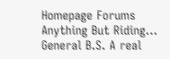Homepage Forums Anything But Riding… General B.S. A real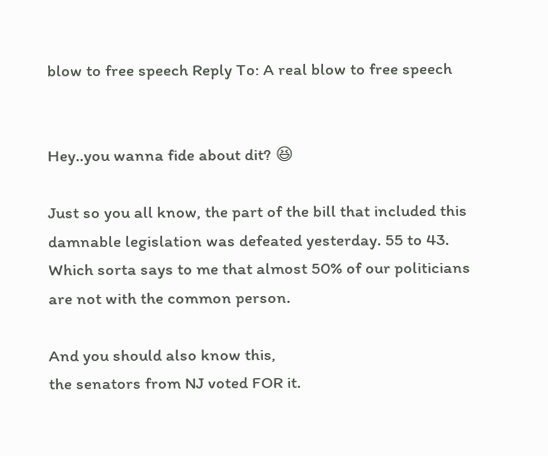blow to free speech Reply To: A real blow to free speech


Hey..you wanna fide about dit? 😆

Just so you all know, the part of the bill that included this damnable legislation was defeated yesterday. 55 to 43.
Which sorta says to me that almost 50% of our politicians are not with the common person.

And you should also know this,
the senators from NJ voted FOR it.